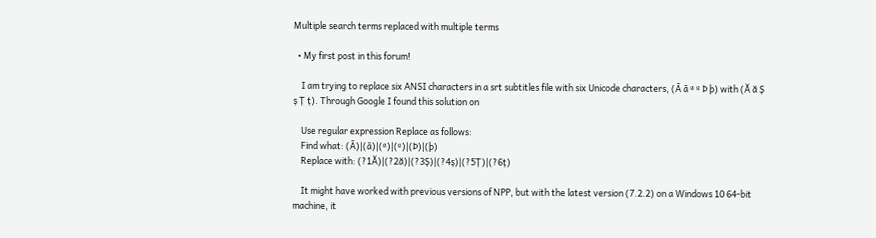Multiple search terms replaced with multiple terms

  • My first post in this forum!

    I am trying to replace six ANSI characters in a srt subtitles file with six Unicode characters, (Ã ã ª º Þ þ) with (Ă ă Ș ș Ț ț). Through Google I found this solution on

    Use regular expression Replace as follows:
    Find what: (Ã)|(ã)|(ª)|(º)|(Þ)|(þ)
    Replace with: (?1Ă)|(?2ă)|(?3Ș)|(?4ș)|(?5Ț)|(?6ț)

    It might have worked with previous versions of NPP, but with the latest version (7.2.2) on a Windows 10 64-bit machine, it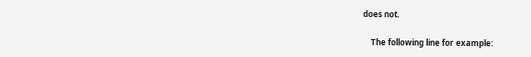does not.

    The following line for example: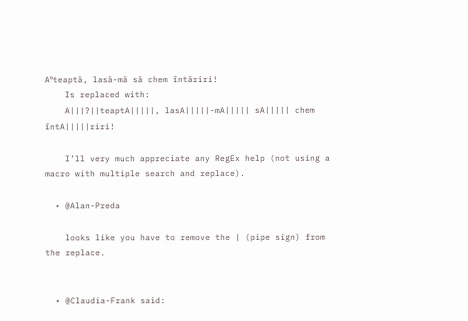Aºteaptã, lasã-mã sã chem întãriri!
    Is replaced with:
    A|||?||teaptA|||||, lasA|||||-mA||||| sA||||| chem întA|||||riri!

    I’ll very much appreciate any RegEx help (not using a macro with multiple search and replace).

  • @Alan-Preda

    looks like you have to remove the | (pipe sign) from the replace.


  • @Claudia-Frank said: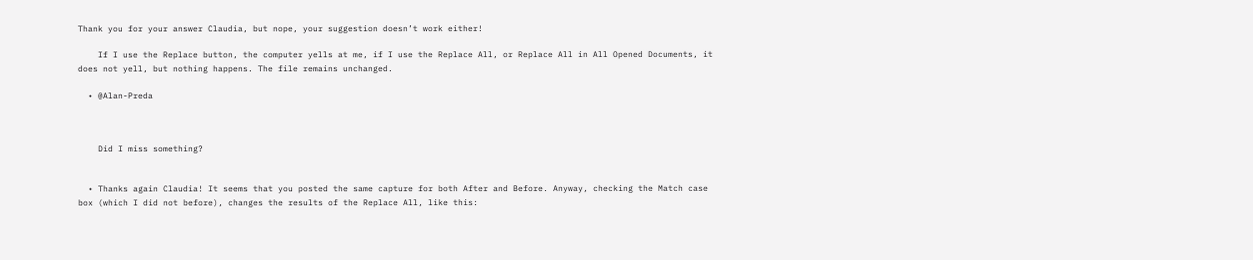Thank you for your answer Claudia, but nope, your suggestion doesn’t work either!

    If I use the Replace button, the computer yells at me, if I use the Replace All, or Replace All in All Opened Documents, it does not yell, but nothing happens. The file remains unchanged.

  • @Alan-Preda



    Did I miss something?


  • Thanks again Claudia! It seems that you posted the same capture for both After and Before. Anyway, checking the Match case box (which I did not before), changes the results of the Replace All, like this: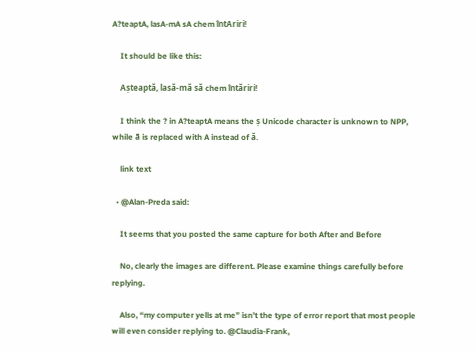A?teaptA, lasA-mA sA chem întAriri!

    It should be like this:

    Așteaptă, lasă-mă să chem întăriri!

    I think the ? in A?teaptA means the ș Unicode character is unknown to NPP, while ã is replaced with A instead of ă.

    link text

  • @Alan-Preda said:

    It seems that you posted the same capture for both After and Before

    No, clearly the images are different. Please examine things carefully before replying.

    Also, “my computer yells at me” isn’t the type of error report that most people will even consider replying to. @Claudia-Frank,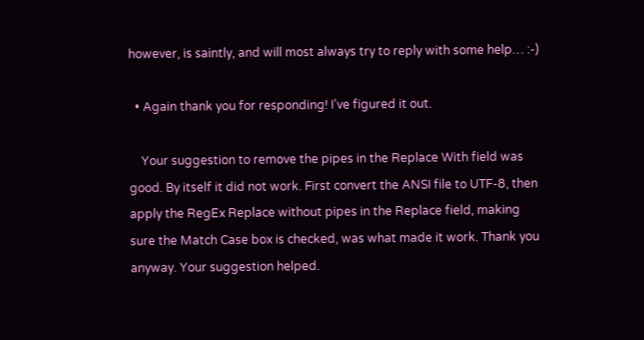however, is saintly, and will most always try to reply with some help… :-)

  • Again thank you for responding! I’ve figured it out.

    Your suggestion to remove the pipes in the Replace With field was good. By itself it did not work. First convert the ANSI file to UTF-8, then apply the RegEx Replace without pipes in the Replace field, making sure the Match Case box is checked, was what made it work. Thank you anyway. Your suggestion helped.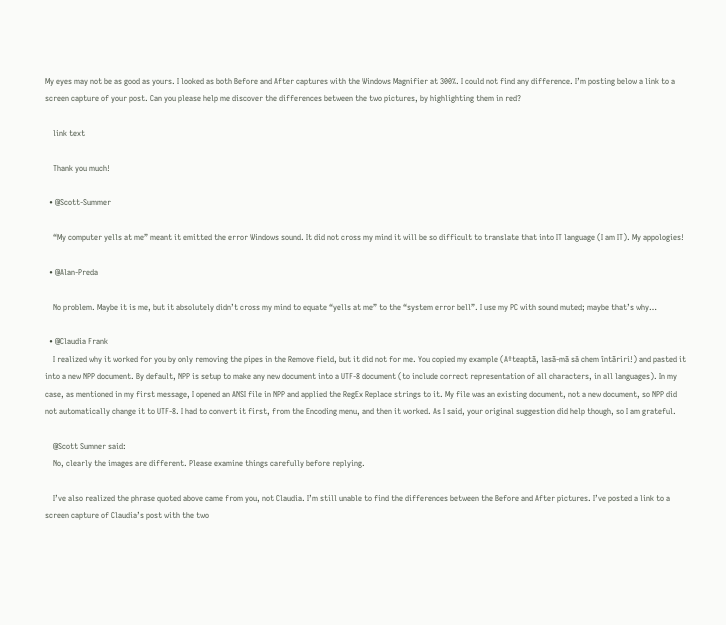My eyes may not be as good as yours. I looked as both Before and After captures with the Windows Magnifier at 300%. I could not find any difference. I’m posting below a link to a screen capture of your post. Can you please help me discover the differences between the two pictures, by highlighting them in red?

    link text

    Thank you much!

  • @Scott-Summer

    “My computer yells at me” meant it emitted the error Windows sound. It did not cross my mind it will be so difficult to translate that into IT language (I am IT). My appologies!

  • @Alan-Preda

    No problem. Maybe it is me, but it absolutely didn’t cross my mind to equate “yells at me” to the “system error bell”. I use my PC with sound muted; maybe that’s why…

  • @Claudia Frank
    I realized why it worked for you by only removing the pipes in the Remove field, but it did not for me. You copied my example (Aºteaptã, lasã-mã să chem întãriri!) and pasted it into a new NPP document. By default, NPP is setup to make any new document into a UTF-8 document (to include correct representation of all characters, in all languages). In my case, as mentioned in my first message, I opened an ANSI file in NPP and applied the RegEx Replace strings to it. My file was an existing document, not a new document, so NPP did not automatically change it to UTF-8. I had to convert it first, from the Encoding menu, and then it worked. As I said, your original suggestion did help though, so I am grateful.

    @Scott Sumner said:
    No, clearly the images are different. Please examine things carefully before replying.

    I’ve also realized the phrase quoted above came from you, not Claudia. I’m still unable to find the differences between the Before and After pictures. I’ve posted a link to a screen capture of Claudia’s post with the two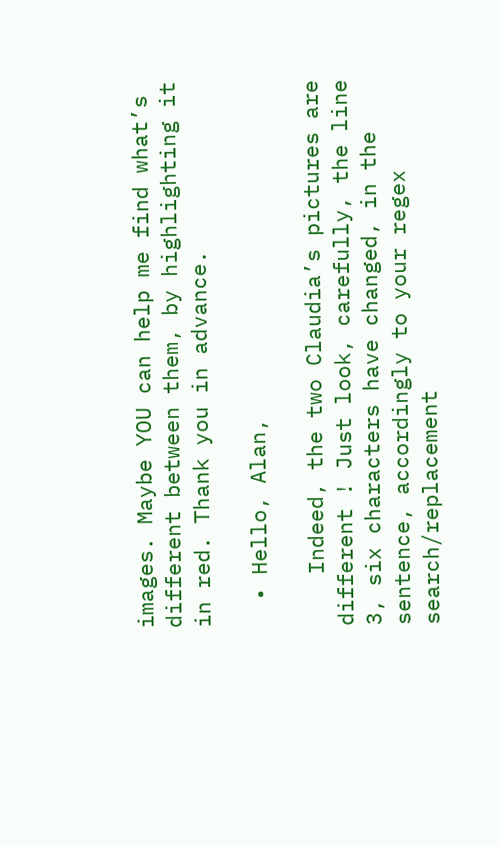images. Maybe YOU can help me find what’s different between them, by highlighting it in red. Thank you in advance.

  • Hello, Alan,

    Indeed, the two Claudia’s pictures are different ! Just look, carefully, the line 3, six characters have changed, in the sentence, accordingly to your regex search/replacement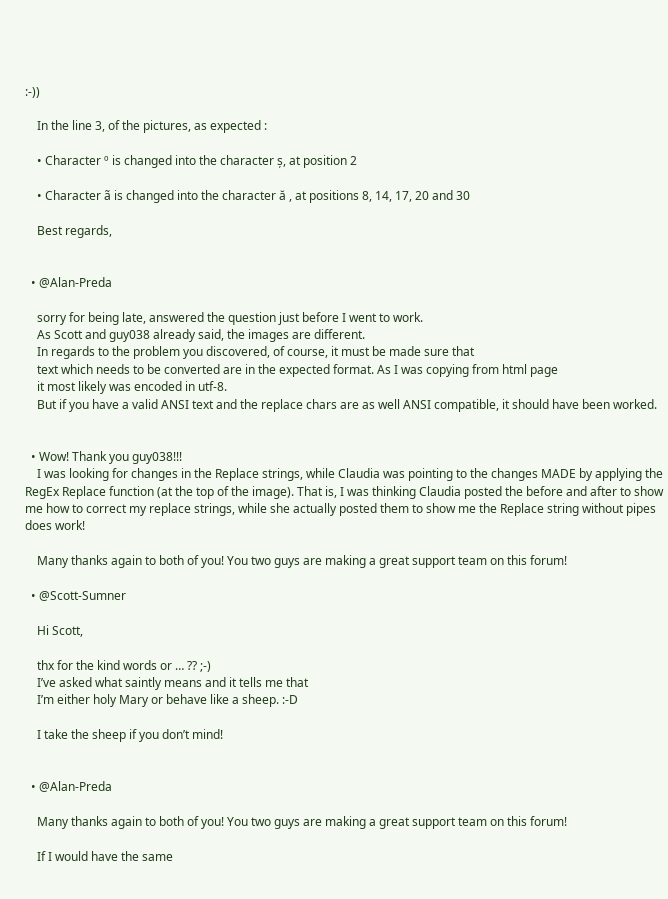:-))

    In the line 3, of the pictures, as expected :

    • Character º is changed into the character ș, at position 2

    • Character ã is changed into the character ă , at positions 8, 14, 17, 20 and 30

    Best regards,


  • @Alan-Preda

    sorry for being late, answered the question just before I went to work.
    As Scott and guy038 already said, the images are different.
    In regards to the problem you discovered, of course, it must be made sure that
    text which needs to be converted are in the expected format. As I was copying from html page
    it most likely was encoded in utf-8.
    But if you have a valid ANSI text and the replace chars are as well ANSI compatible, it should have been worked.


  • Wow! Thank you guy038!!!
    I was looking for changes in the Replace strings, while Claudia was pointing to the changes MADE by applying the RegEx Replace function (at the top of the image). That is, I was thinking Claudia posted the before and after to show me how to correct my replace strings, while she actually posted them to show me the Replace string without pipes does work!

    Many thanks again to both of you! You two guys are making a great support team on this forum!

  • @Scott-Sumner

    Hi Scott,

    thx for the kind words or … ?? ;-)
    I’ve asked what saintly means and it tells me that
    I’m either holy Mary or behave like a sheep. :-D

    I take the sheep if you don’t mind!


  • @Alan-Preda

    Many thanks again to both of you! You two guys are making a great support team on this forum!

    If I would have the same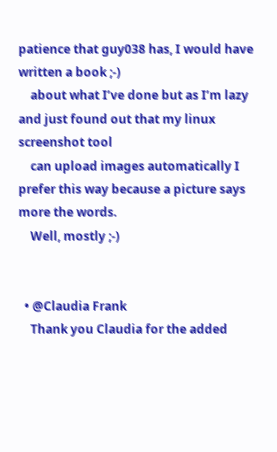patience that guy038 has, I would have written a book ;-)
    about what I’ve done but as I’m lazy and just found out that my linux screenshot tool
    can upload images automatically I prefer this way because a picture says more the words.
    Well, mostly ;-)


  • @Claudia Frank
    Thank you Claudia for the added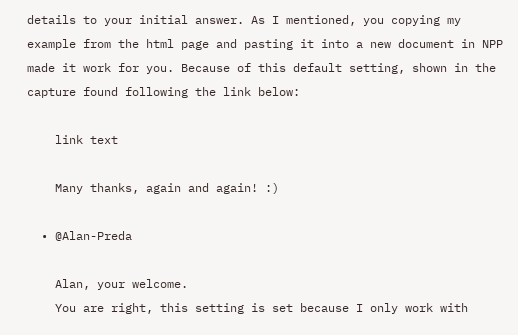details to your initial answer. As I mentioned, you copying my example from the html page and pasting it into a new document in NPP made it work for you. Because of this default setting, shown in the capture found following the link below:

    link text

    Many thanks, again and again! :)

  • @Alan-Preda

    Alan, your welcome.
    You are right, this setting is set because I only work with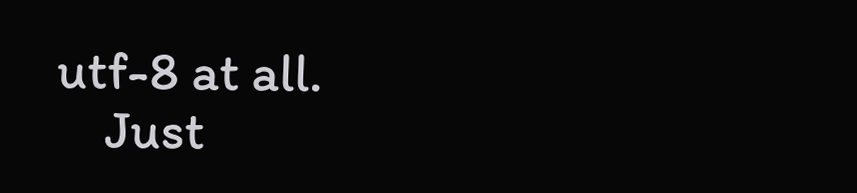utf-8 at all.
    Just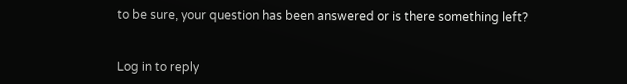to be sure, your question has been answered or is there something left?


Log in to reply